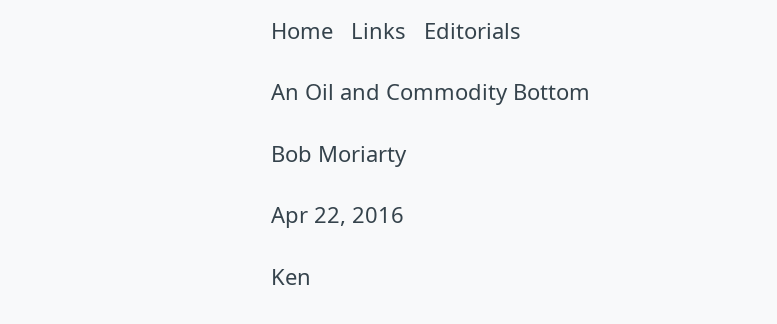Home   Links   Editorials

An Oil and Commodity Bottom

Bob Moriarty

Apr 22, 2016

Ken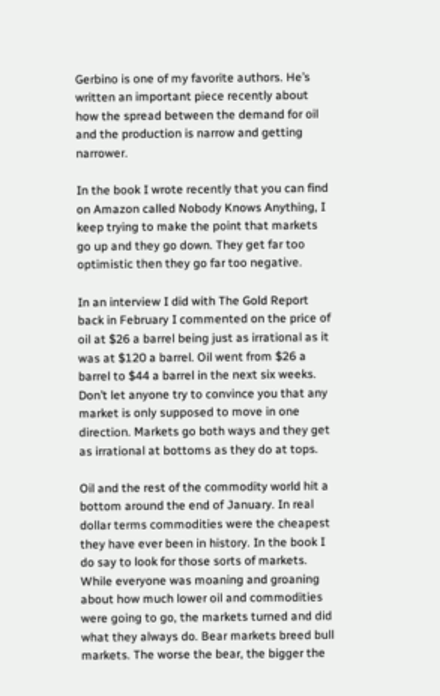Gerbino is one of my favorite authors. He’s written an important piece recently about how the spread between the demand for oil and the production is narrow and getting narrower.

In the book I wrote recently that you can find on Amazon called Nobody Knows Anything, I keep trying to make the point that markets go up and they go down. They get far too optimistic then they go far too negative.

In an interview I did with The Gold Report back in February I commented on the price of oil at $26 a barrel being just as irrational as it was at $120 a barrel. Oil went from $26 a barrel to $44 a barrel in the next six weeks. Don’t let anyone try to convince you that any market is only supposed to move in one direction. Markets go both ways and they get as irrational at bottoms as they do at tops.

Oil and the rest of the commodity world hit a bottom around the end of January. In real dollar terms commodities were the cheapest they have ever been in history. In the book I do say to look for those sorts of markets. While everyone was moaning and groaning about how much lower oil and commodities were going to go, the markets turned and did what they always do. Bear markets breed bull markets. The worse the bear, the bigger the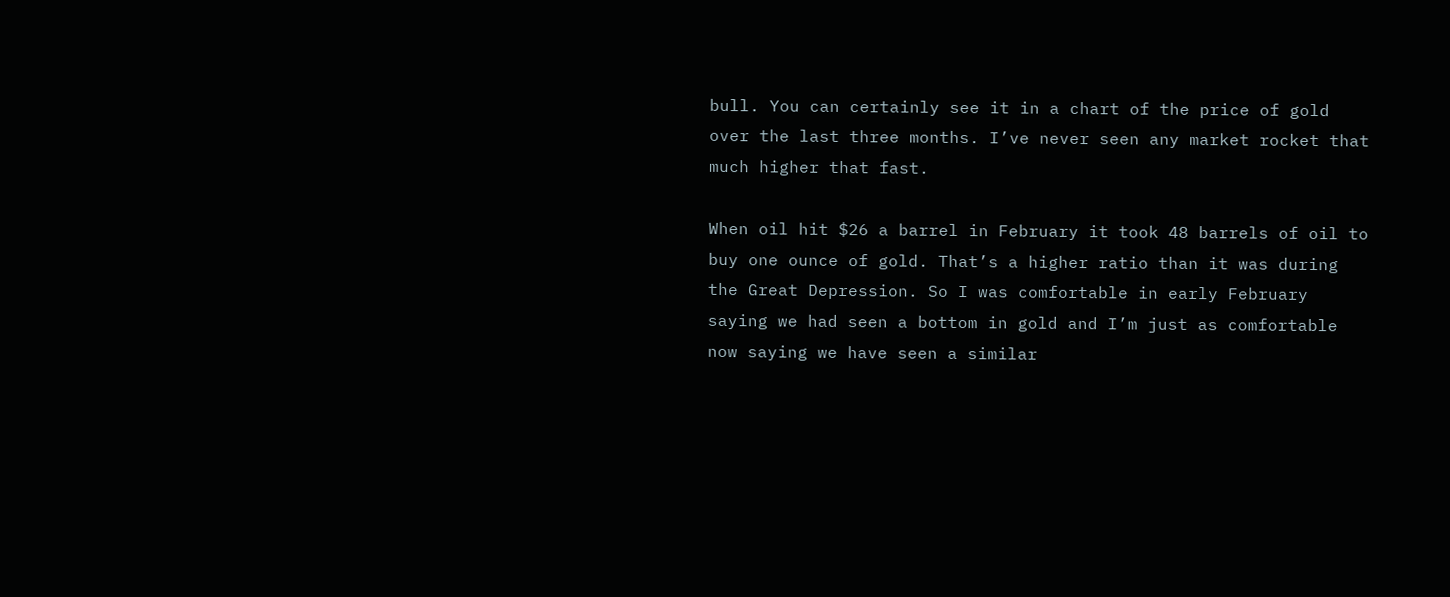bull. You can certainly see it in a chart of the price of gold over the last three months. I’ve never seen any market rocket that much higher that fast.

When oil hit $26 a barrel in February it took 48 barrels of oil to buy one ounce of gold. That’s a higher ratio than it was during the Great Depression. So I was comfortable in early February saying we had seen a bottom in gold and I’m just as comfortable now saying we have seen a similar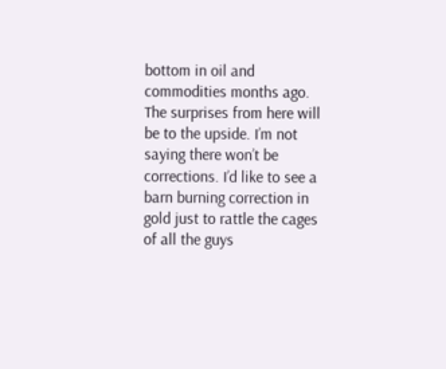bottom in oil and commodities months ago. The surprises from here will be to the upside. I’m not saying there won’t be corrections. I’d like to see a barn burning correction in gold just to rattle the cages of all the guys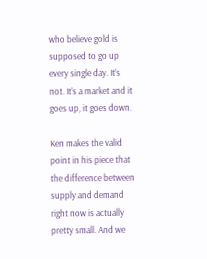who believe gold is supposed to go up every single day. It’s not. It’s a market and it goes up, it goes down.

Ken makes the valid point in his piece that the difference between supply and demand right now is actually pretty small. And we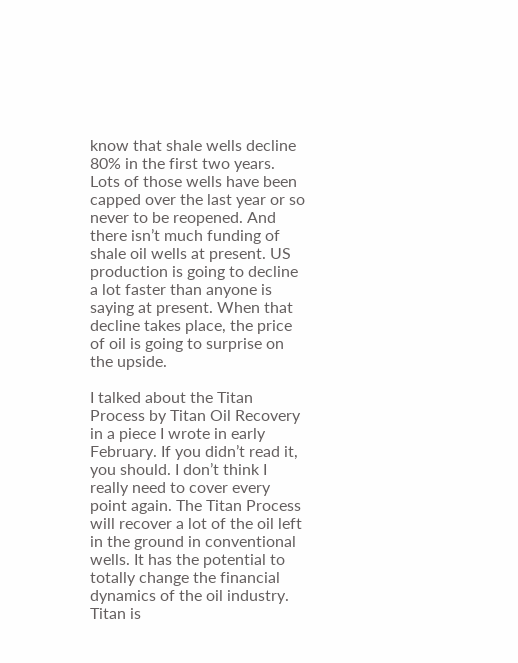know that shale wells decline 80% in the first two years. Lots of those wells have been capped over the last year or so never to be reopened. And there isn’t much funding of shale oil wells at present. US production is going to decline a lot faster than anyone is saying at present. When that decline takes place, the price of oil is going to surprise on the upside.

I talked about the Titan Process by Titan Oil Recovery in a piece I wrote in early February. If you didn’t read it, you should. I don’t think I really need to cover every point again. The Titan Process will recover a lot of the oil left in the ground in conventional wells. It has the potential to totally change the financial dynamics of the oil industry. Titan is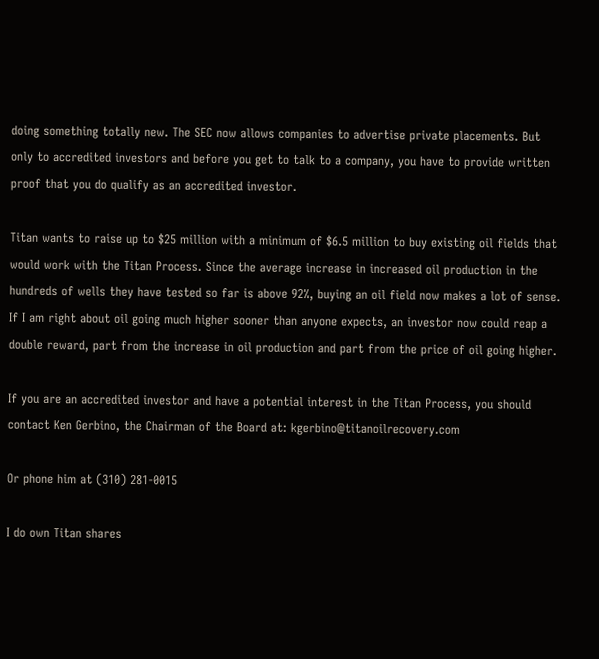doing something totally new. The SEC now allows companies to advertise private placements. But only to accredited investors and before you get to talk to a company, you have to provide written proof that you do qualify as an accredited investor.

Titan wants to raise up to $25 million with a minimum of $6.5 million to buy existing oil fields that would work with the Titan Process. Since the average increase in increased oil production in the hundreds of wells they have tested so far is above 92%, buying an oil field now makes a lot of sense. If I am right about oil going much higher sooner than anyone expects, an investor now could reap a double reward, part from the increase in oil production and part from the price of oil going higher.

If you are an accredited investor and have a potential interest in the Titan Process, you should contact Ken Gerbino, the Chairman of the Board at: kgerbino@titanoilrecovery.com

Or phone him at (310) 281-0015

I do own Titan shares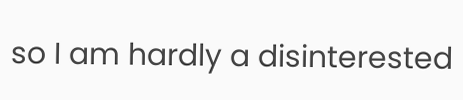so I am hardly a disinterested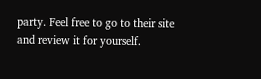party. Feel free to go to their site and review it for yourself.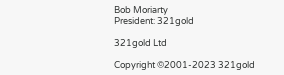Bob Moriarty
President: 321gold

321gold Ltd

Copyright ©2001-2023 321gold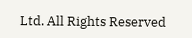Ltd. All Rights Reserved